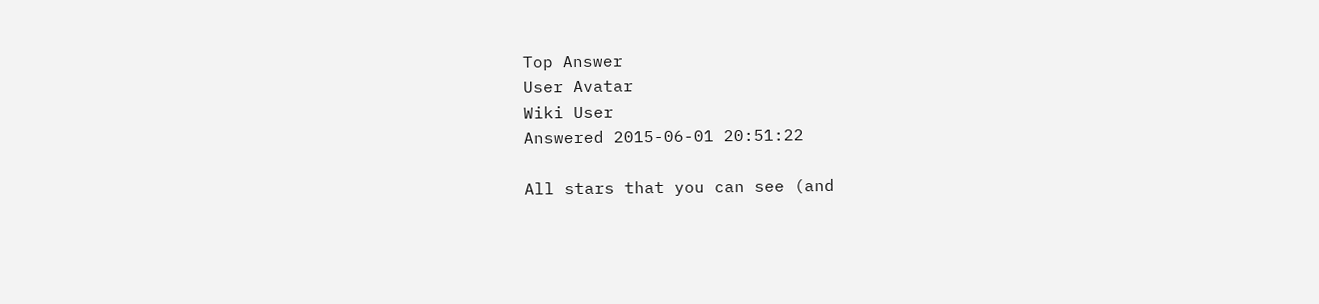Top Answer
User Avatar
Wiki User
Answered 2015-06-01 20:51:22

All stars that you can see (and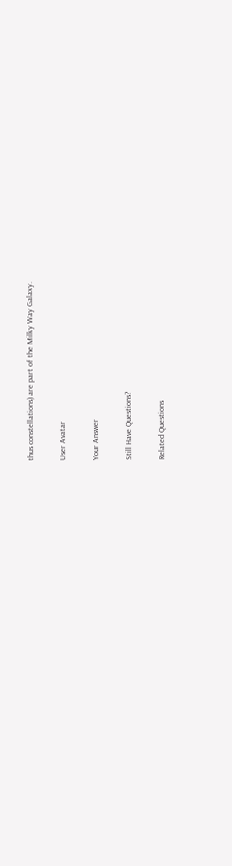thus constellations) are part of the Milky Way Galaxy.

User Avatar

Your Answer

Still Have Questions?

Related Questions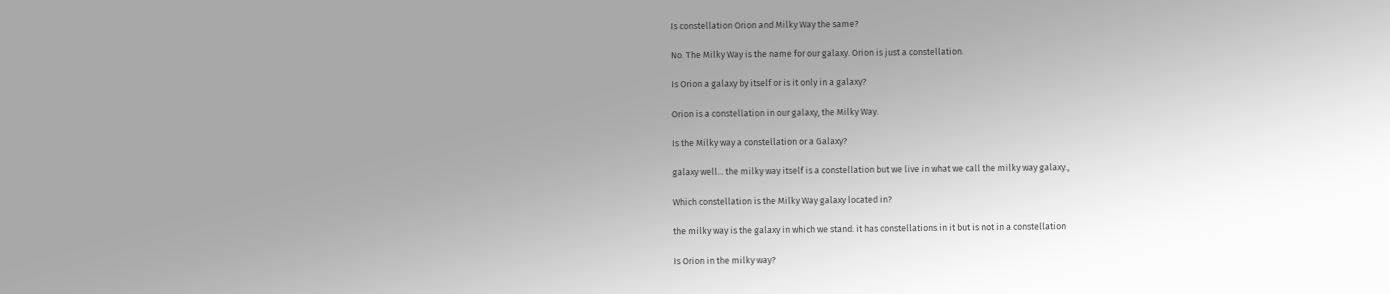Is constellation Orion and Milky Way the same?

No. The Milky Way is the name for our galaxy. Orion is just a constellation.

Is Orion a galaxy by itself or is it only in a galaxy?

Orion is a constellation in our galaxy, the Milky Way.

Is the Milky way a constellation or a Galaxy?

galaxy well... the milky way itself is a constellation but we live in what we call the milky way galaxy.,

Which constellation is the Milky Way galaxy located in?

the milky way is the galaxy in which we stand. it has constellations in it but is not in a constellation

Is Orion in the milky way?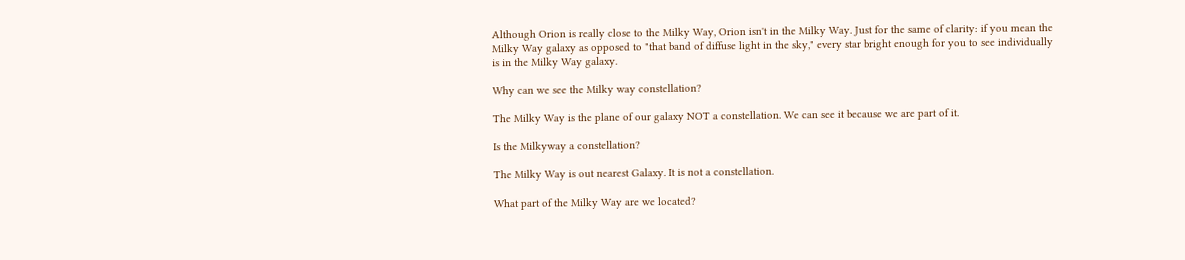Although Orion is really close to the Milky Way, Orion isn't in the Milky Way. Just for the same of clarity: if you mean the Milky Way galaxy as opposed to "that band of diffuse light in the sky," every star bright enough for you to see individually is in the Milky Way galaxy.

Why can we see the Milky way constellation?

The Milky Way is the plane of our galaxy NOT a constellation. We can see it because we are part of it.

Is the Milkyway a constellation?

The Milky Way is out nearest Galaxy. It is not a constellation.

What part of the Milky Way are we located?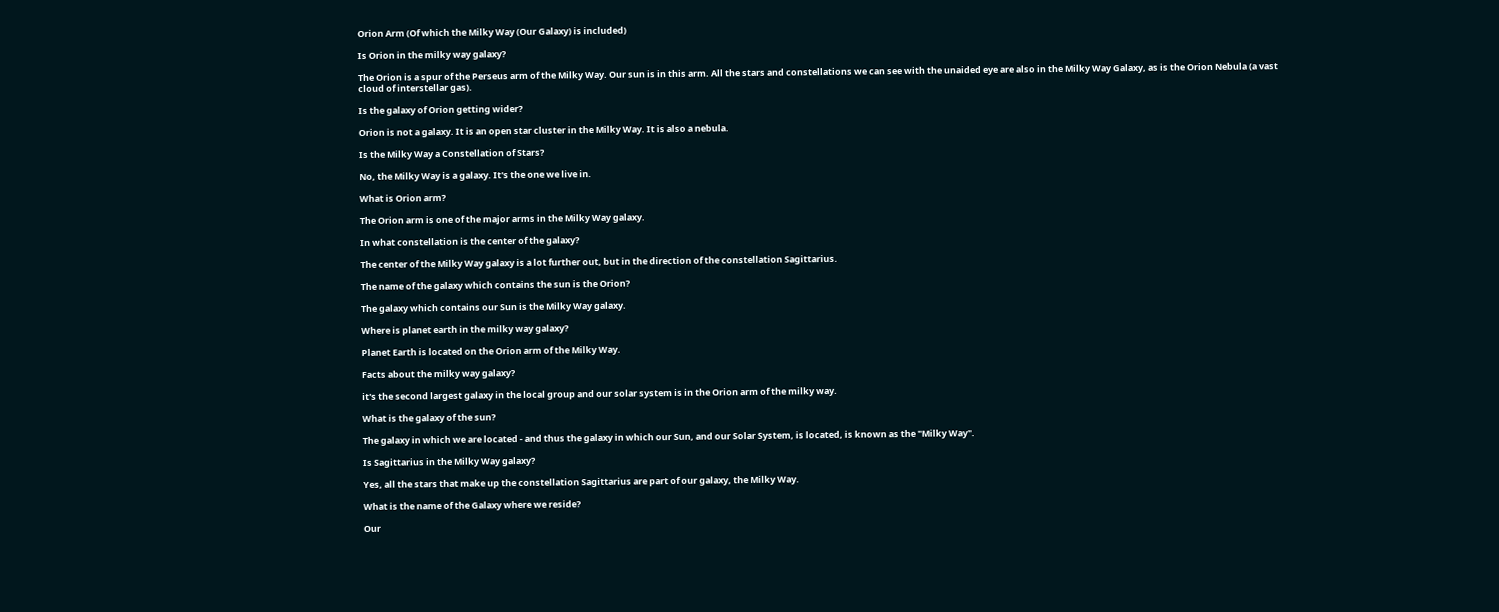Orion Arm (Of which the Milky Way (Our Galaxy) is included)

Is Orion in the milky way galaxy?

The Orion is a spur of the Perseus arm of the Milky Way. Our sun is in this arm. All the stars and constellations we can see with the unaided eye are also in the Milky Way Galaxy, as is the Orion Nebula (a vast cloud of interstellar gas).

Is the galaxy of Orion getting wider?

Orion is not a galaxy. It is an open star cluster in the Milky Way. It is also a nebula.

Is the Milky Way a Constellation of Stars?

No, the Milky Way is a galaxy. It's the one we live in.

What is Orion arm?

The Orion arm is one of the major arms in the Milky Way galaxy.

In what constellation is the center of the galaxy?

The center of the Milky Way galaxy is a lot further out, but in the direction of the constellation Sagittarius.

The name of the galaxy which contains the sun is the Orion?

The galaxy which contains our Sun is the Milky Way galaxy.

Where is planet earth in the milky way galaxy?

Planet Earth is located on the Orion arm of the Milky Way.

Facts about the milky way galaxy?

it's the second largest galaxy in the local group and our solar system is in the Orion arm of the milky way.

What is the galaxy of the sun?

The galaxy in which we are located - and thus the galaxy in which our Sun, and our Solar System, is located, is known as the "Milky Way".

Is Sagittarius in the Milky Way galaxy?

Yes, all the stars that make up the constellation Sagittarius are part of our galaxy, the Milky Way.

What is the name of the Galaxy where we reside?

Our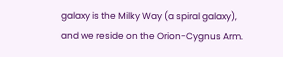galaxy is the Milky Way (a spiral galaxy), and we reside on the Orion-Cygnus Arm.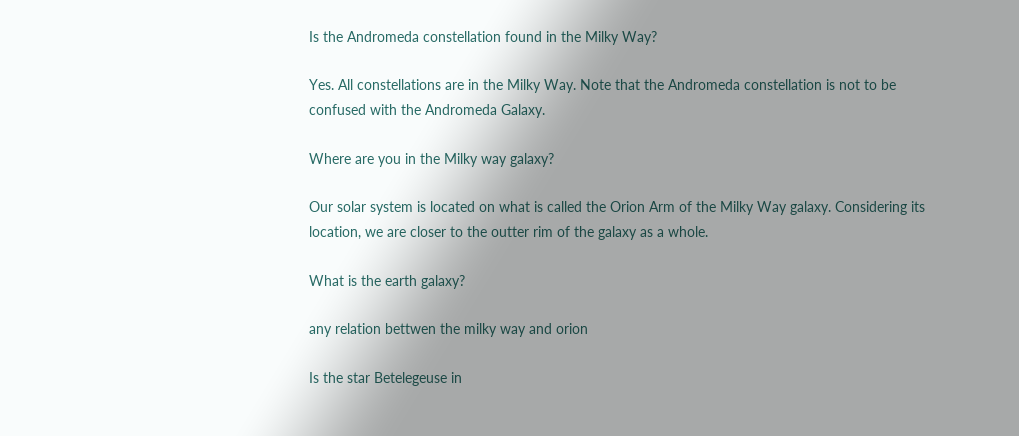Is the Andromeda constellation found in the Milky Way?

Yes. All constellations are in the Milky Way. Note that the Andromeda constellation is not to be confused with the Andromeda Galaxy.

Where are you in the Milky way galaxy?

Our solar system is located on what is called the Orion Arm of the Milky Way galaxy. Considering its location, we are closer to the outter rim of the galaxy as a whole.

What is the earth galaxy?

any relation bettwen the milky way and orion

Is the star Betelegeuse in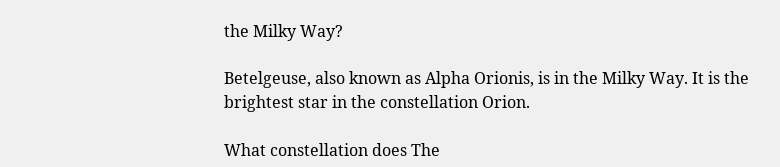the Milky Way?

Betelgeuse, also known as Alpha Orionis, is in the Milky Way. It is the brightest star in the constellation Orion.

What constellation does The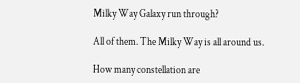Milky Way Galaxy run through?

All of them. The Milky Way is all around us.

How many constellation are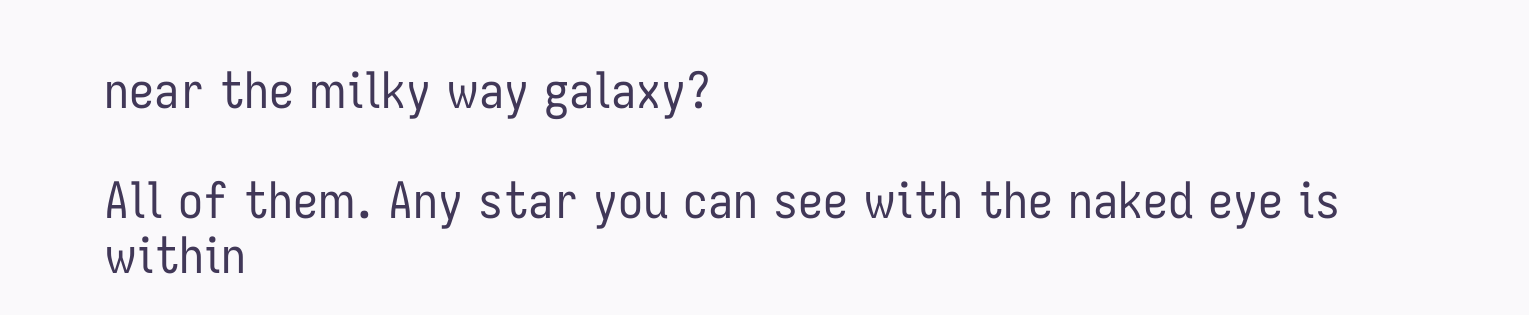near the milky way galaxy?

All of them. Any star you can see with the naked eye is within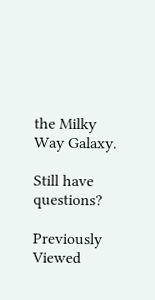the Milky Way Galaxy.

Still have questions?

Previously Viewed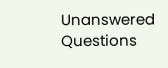Unanswered Questions